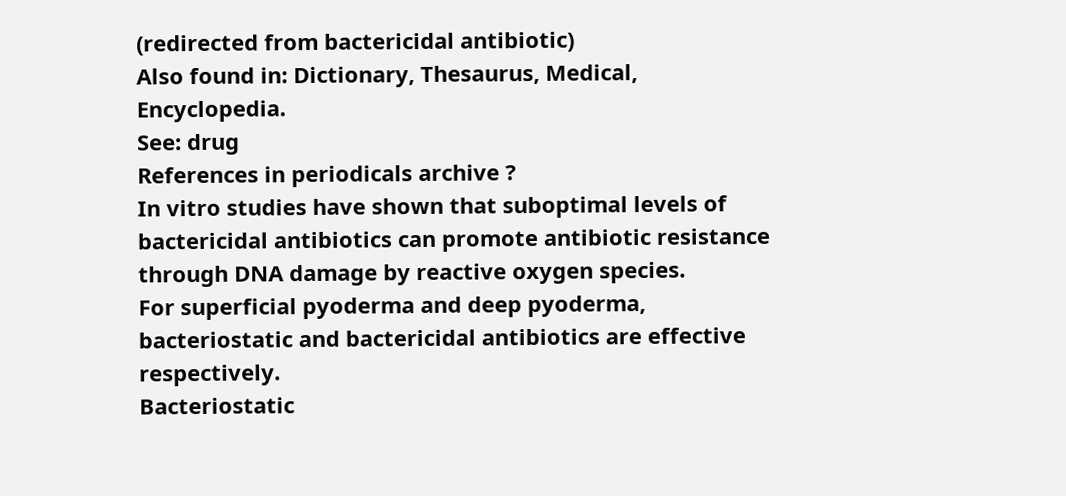(redirected from bactericidal antibiotic)
Also found in: Dictionary, Thesaurus, Medical, Encyclopedia.
See: drug
References in periodicals archive ?
In vitro studies have shown that suboptimal levels of bactericidal antibiotics can promote antibiotic resistance through DNA damage by reactive oxygen species.
For superficial pyoderma and deep pyoderma, bacteriostatic and bactericidal antibiotics are effective respectively.
Bacteriostatic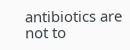antibiotics are not to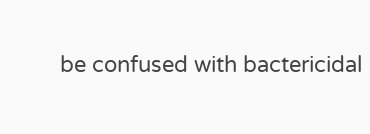be confused with bactericidal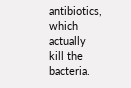antibiotics, which actually kill the bacteria.